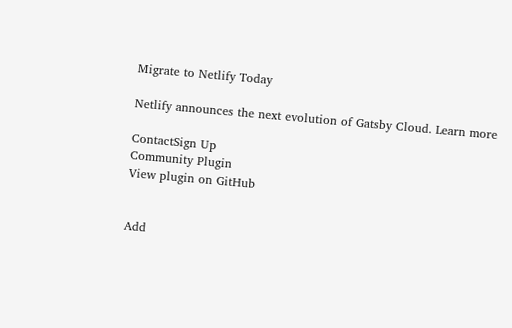Migrate to Netlify Today

Netlify announces the next evolution of Gatsby Cloud. Learn more

ContactSign Up
Community Plugin
View plugin on GitHub


Add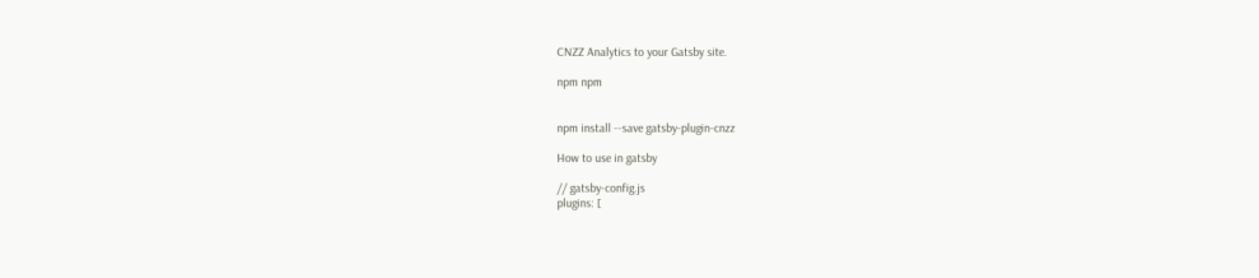CNZZ Analytics to your Gatsby site.

npm npm


npm install --save gatsby-plugin-cnzz

How to use in gatsby

// gatsby-config.js
plugins: [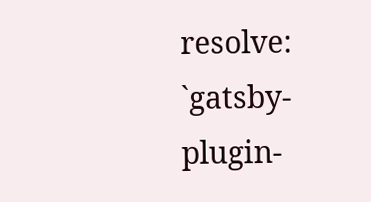resolve: `gatsby-plugin-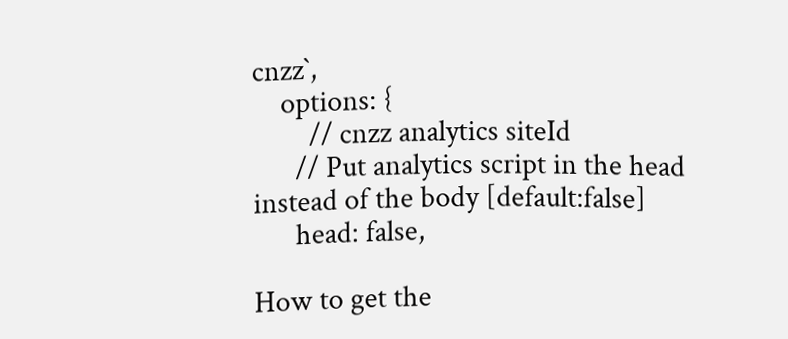cnzz`,
    options: {
        // cnzz analytics siteId
      // Put analytics script in the head instead of the body [default:false]
      head: false,

How to get the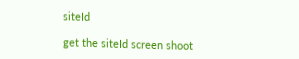siteId

get the siteId screen shoot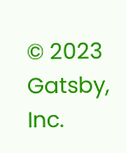© 2023 Gatsby, Inc.